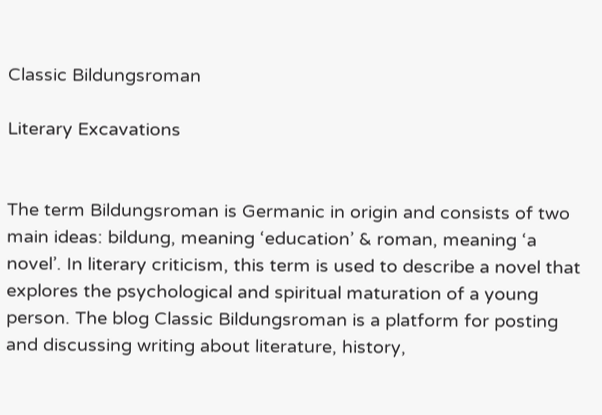Classic Bildungsroman

Literary Excavations


The term Bildungsroman is Germanic in origin and consists of two main ideas: bildung, meaning ‘education’ & roman, meaning ‘a novel’. In literary criticism, this term is used to describe a novel that explores the psychological and spiritual maturation of a young person. The blog Classic Bildungsroman is a platform for posting and discussing writing about literature, history,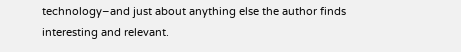technology–and just about anything else the author finds interesting and relevant.